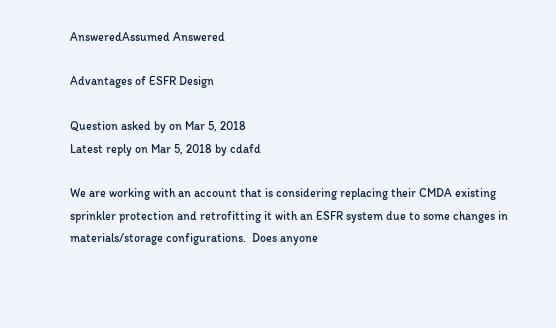AnsweredAssumed Answered

Advantages of ESFR Design

Question asked by on Mar 5, 2018
Latest reply on Mar 5, 2018 by cdafd

We are working with an account that is considering replacing their CMDA existing sprinkler protection and retrofitting it with an ESFR system due to some changes in materials/storage configurations.  Does anyone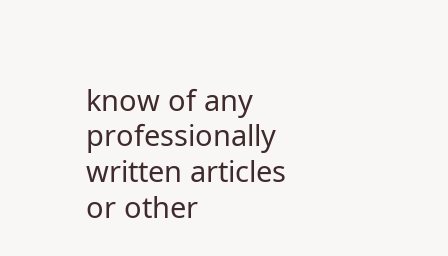know of any professionally written articles or other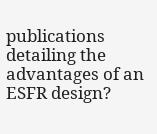publications detailing the advantages of an ESFR design?